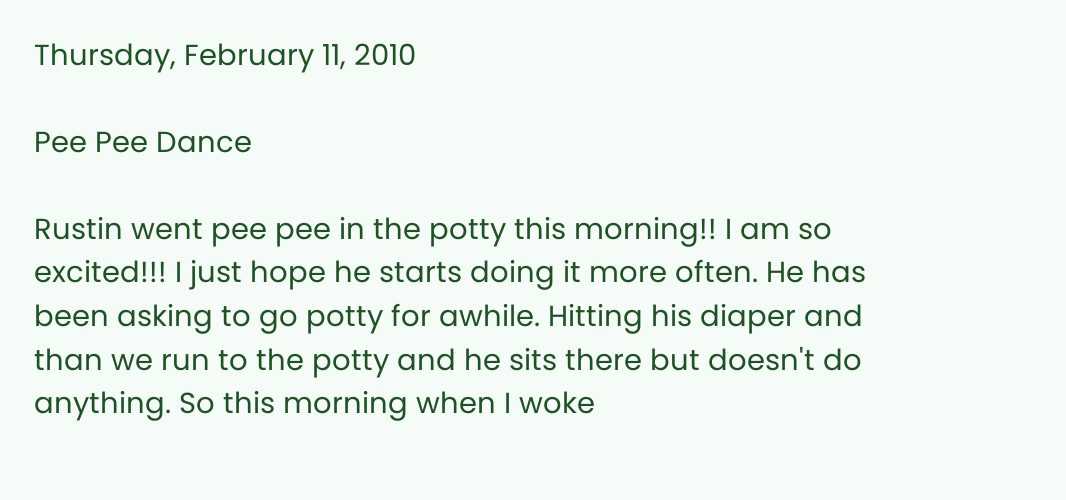Thursday, February 11, 2010

Pee Pee Dance

Rustin went pee pee in the potty this morning!! I am so excited!!! I just hope he starts doing it more often. He has been asking to go potty for awhile. Hitting his diaper and than we run to the potty and he sits there but doesn't do anything. So this morning when I woke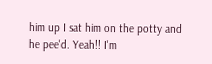him up I sat him on the potty and he pee'd. Yeah!! I'm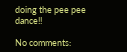doing the pee pee dance!!

No comments: